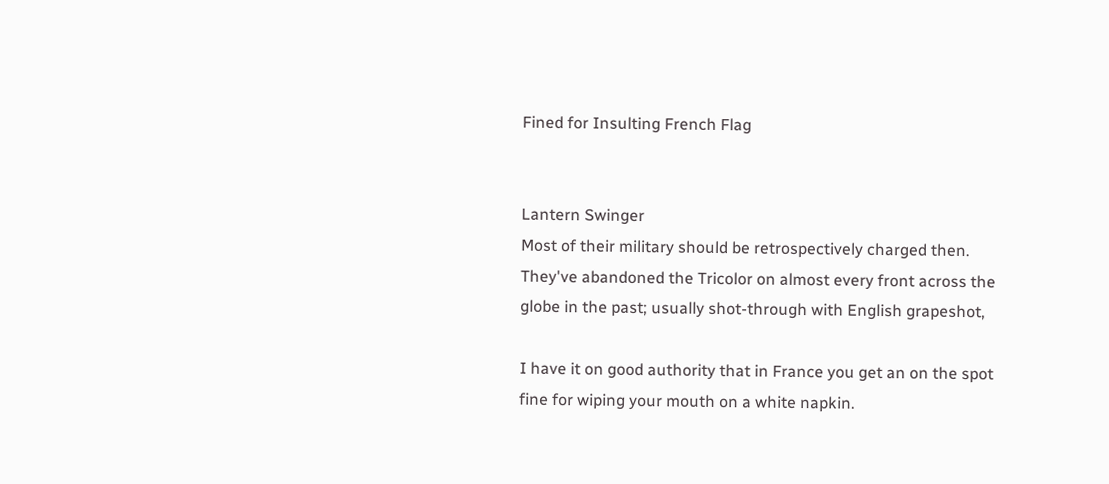Fined for Insulting French Flag


Lantern Swinger
Most of their military should be retrospectively charged then. They've abandoned the Tricolor on almost every front across the globe in the past; usually shot-through with English grapeshot,

I have it on good authority that in France you get an on the spot fine for wiping your mouth on a white napkin.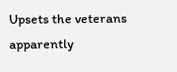Upsets the veterans apparently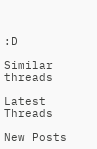:D

Similar threads

Latest Threads

New Posts